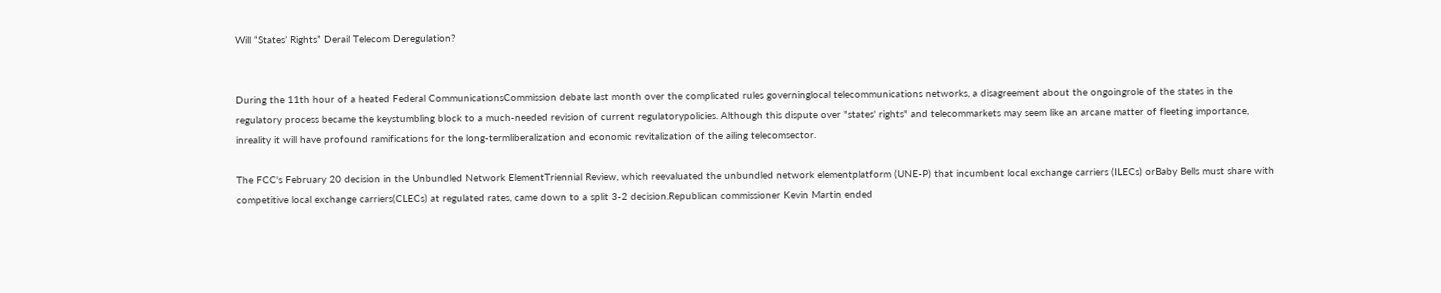Will “States’ Rights” Derail Telecom Deregulation?


During the 11th hour of a heated Federal CommunicationsCommission debate last month over the complicated rules governinglocal telecommunications networks, a disagreement about the ongoingrole of the states in the regulatory process became the keystumbling block to a much-needed revision of current regulatorypolicies. Although this dispute over "states' rights" and telecommarkets may seem like an arcane matter of fleeting importance, inreality it will have profound ramifications for the long-termliberalization and economic revitalization of the ailing telecomsector.

The FCC's February 20 decision in the Unbundled Network ElementTriennial Review, which reevaluated the unbundled network elementplatform (UNE-P) that incumbent local exchange carriers (ILECs) orBaby Bells must share with competitive local exchange carriers(CLECs) at regulated rates, came down to a split 3-2 decision.Republican commissioner Kevin Martin ended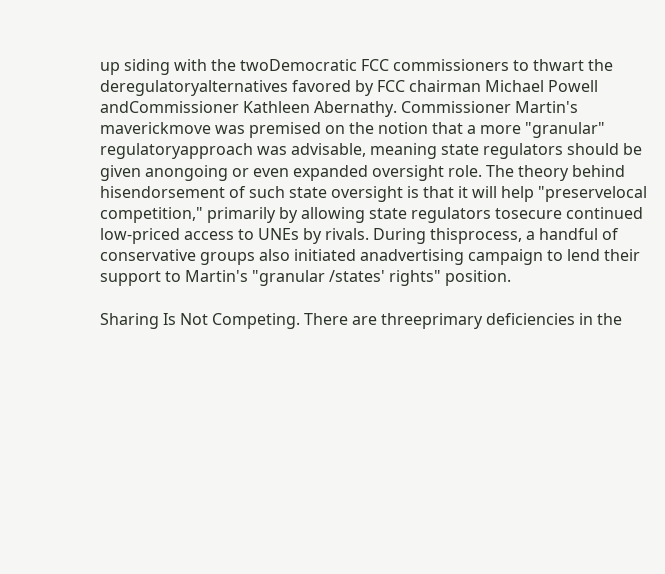up siding with the twoDemocratic FCC commissioners to thwart the deregulatoryalternatives favored by FCC chairman Michael Powell andCommissioner Kathleen Abernathy. Commissioner Martin's maverickmove was premised on the notion that a more "granular" regulatoryapproach was advisable, meaning state regulators should be given anongoing or even expanded oversight role. The theory behind hisendorsement of such state oversight is that it will help "preservelocal competition," primarily by allowing state regulators tosecure continued low-priced access to UNEs by rivals. During thisprocess, a handful of conservative groups also initiated anadvertising campaign to lend their support to Martin's "granular /states' rights" position.

Sharing Is Not Competing. There are threeprimary deficiencies in the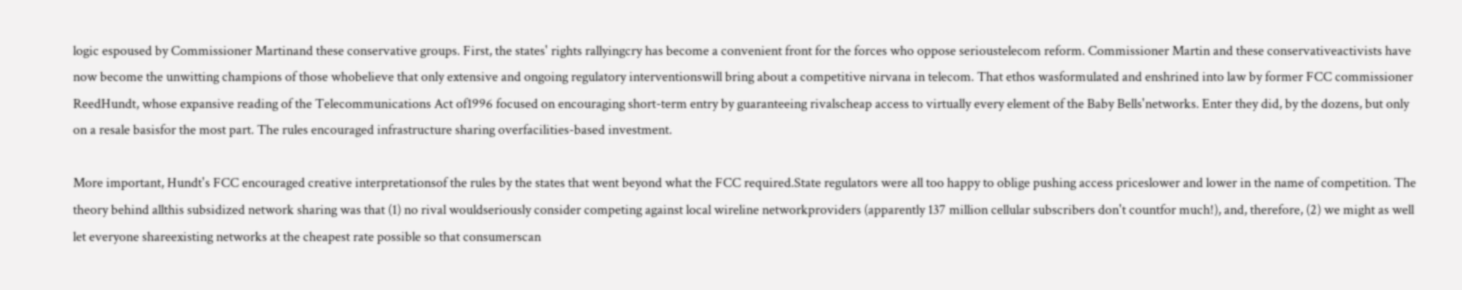logic espoused by Commissioner Martinand these conservative groups. First, the states' rights rallyingcry has become a convenient front for the forces who oppose serioustelecom reform. Commissioner Martin and these conservativeactivists have now become the unwitting champions of those whobelieve that only extensive and ongoing regulatory interventionswill bring about a competitive nirvana in telecom. That ethos wasformulated and enshrined into law by former FCC commissioner ReedHundt, whose expansive reading of the Telecommunications Act of1996 focused on encouraging short-term entry by guaranteeing rivalscheap access to virtually every element of the Baby Bells'networks. Enter they did, by the dozens, but only on a resale basisfor the most part. The rules encouraged infrastructure sharing overfacilities-based investment.

More important, Hundt's FCC encouraged creative interpretationsof the rules by the states that went beyond what the FCC required.State regulators were all too happy to oblige pushing access priceslower and lower in the name of competition. The theory behind allthis subsidized network sharing was that (1) no rival wouldseriously consider competing against local wireline networkproviders (apparently 137 million cellular subscribers don't countfor much!), and, therefore, (2) we might as well let everyone shareexisting networks at the cheapest rate possible so that consumerscan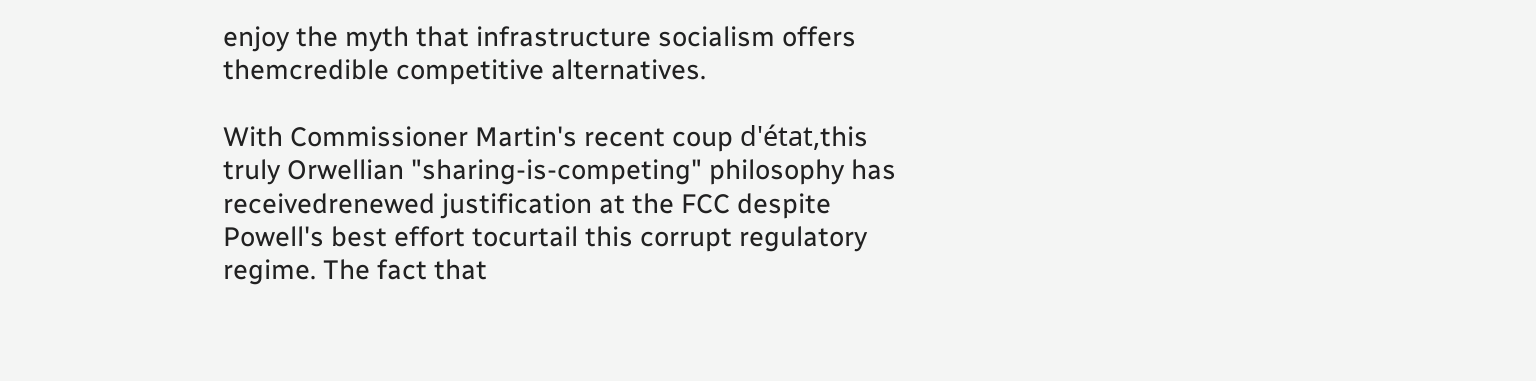enjoy the myth that infrastructure socialism offers themcredible competitive alternatives.

With Commissioner Martin's recent coup d'état,this truly Orwellian "sharing-is-competing" philosophy has receivedrenewed justification at the FCC despite Powell's best effort tocurtail this corrupt regulatory regime. The fact that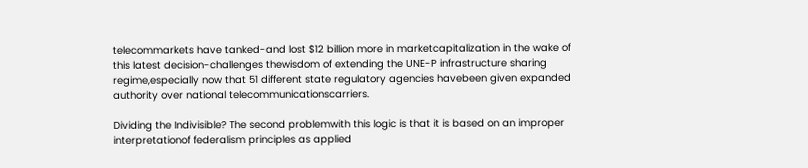telecommarkets have tanked-and lost $12 billion more in marketcapitalization in the wake of this latest decision-challenges thewisdom of extending the UNE-P infrastructure sharing regime,especially now that 51 different state regulatory agencies havebeen given expanded authority over national telecommunicationscarriers.

Dividing the Indivisible? The second problemwith this logic is that it is based on an improper interpretationof federalism principles as applied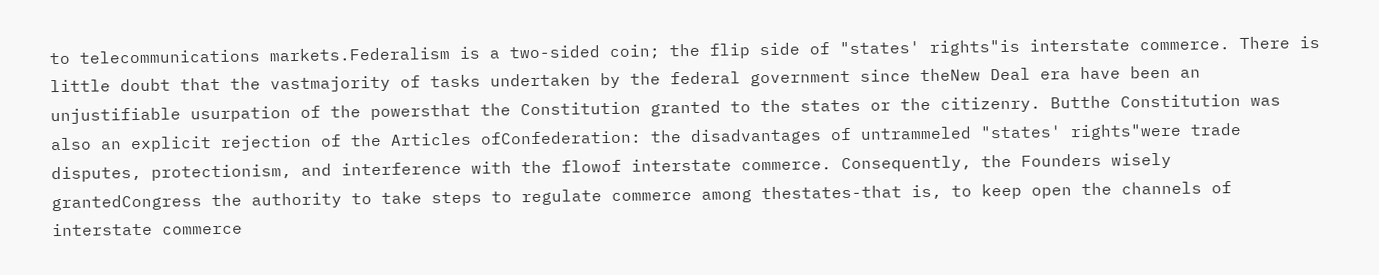to telecommunications markets.Federalism is a two-sided coin; the flip side of "states' rights"is interstate commerce. There is little doubt that the vastmajority of tasks undertaken by the federal government since theNew Deal era have been an unjustifiable usurpation of the powersthat the Constitution granted to the states or the citizenry. Butthe Constitution was also an explicit rejection of the Articles ofConfederation: the disadvantages of untrammeled "states' rights"were trade disputes, protectionism, and interference with the flowof interstate commerce. Consequently, the Founders wisely grantedCongress the authority to take steps to regulate commerce among thestates-that is, to keep open the channels of interstate commerce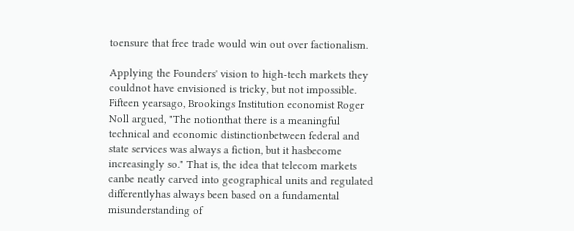toensure that free trade would win out over factionalism.

Applying the Founders' vision to high-tech markets they couldnot have envisioned is tricky, but not impossible. Fifteen yearsago, Brookings Institution economist Roger Noll argued, "The notionthat there is a meaningful technical and economic distinctionbetween federal and state services was always a fiction, but it hasbecome increasingly so." That is, the idea that telecom markets canbe neatly carved into geographical units and regulated differentlyhas always been based on a fundamental misunderstanding of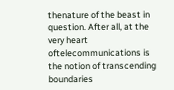thenature of the beast in question. After all, at the very heart oftelecommunications is the notion of transcending boundaries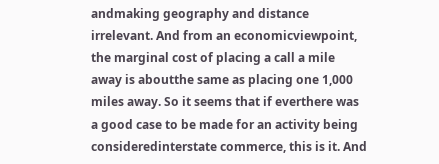andmaking geography and distance irrelevant. And from an economicviewpoint, the marginal cost of placing a call a mile away is aboutthe same as placing one 1,000 miles away. So it seems that if everthere was a good case to be made for an activity being consideredinterstate commerce, this is it. And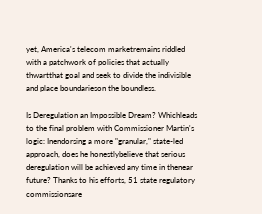yet, America's telecom marketremains riddled with a patchwork of policies that actually thwartthat goal and seek to divide the indivisible and place boundarieson the boundless.

Is Deregulation an Impossible Dream? Whichleads to the final problem with Commissioner Martin's logic: Inendorsing a more "granular," state-led approach, does he honestlybelieve that serious deregulation will be achieved any time in thenear future? Thanks to his efforts, 51 state regulatory commissionsare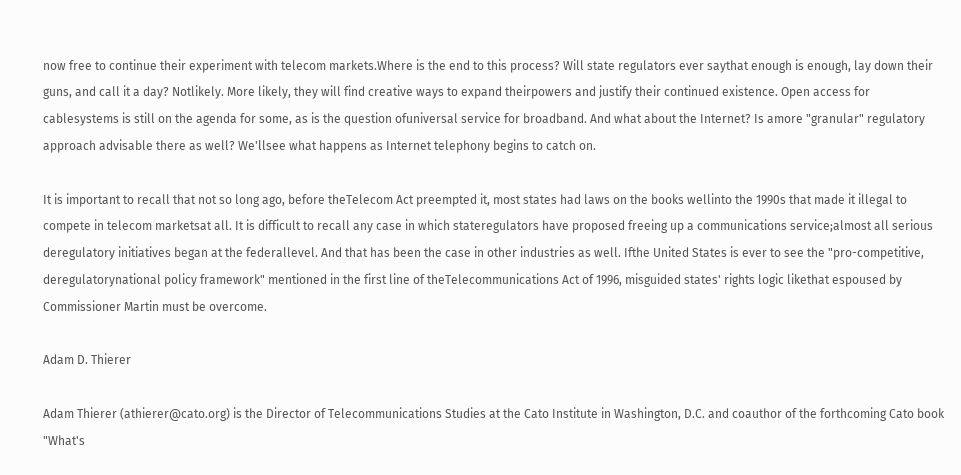now free to continue their experiment with telecom markets.Where is the end to this process? Will state regulators ever saythat enough is enough, lay down their guns, and call it a day? Notlikely. More likely, they will find creative ways to expand theirpowers and justify their continued existence. Open access for cablesystems is still on the agenda for some, as is the question ofuniversal service for broadband. And what about the Internet? Is amore "granular" regulatory approach advisable there as well? We'llsee what happens as Internet telephony begins to catch on.

It is important to recall that not so long ago, before theTelecom Act preempted it, most states had laws on the books wellinto the 1990s that made it illegal to compete in telecom marketsat all. It is difficult to recall any case in which stateregulators have proposed freeing up a communications service;almost all serious deregulatory initiatives began at the federallevel. And that has been the case in other industries as well. Ifthe United States is ever to see the "pro-competitive, deregulatorynational policy framework" mentioned in the first line of theTelecommunications Act of 1996, misguided states' rights logic likethat espoused by Commissioner Martin must be overcome.

Adam D. Thierer

Adam Thierer (athierer@cato.org) is the Director of Telecommunications Studies at the Cato Institute in Washington, D.C. and coauthor of the forthcoming Cato book "What's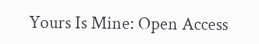Yours Is Mine: Open Access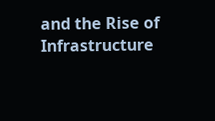and the Rise of Infrastructure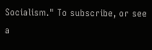Socialism." To subscribe, or see a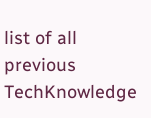list of all previous TechKnowledge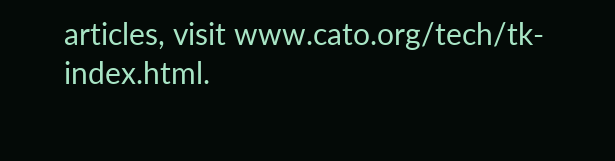articles, visit www.cato.org/tech/tk-index.html.